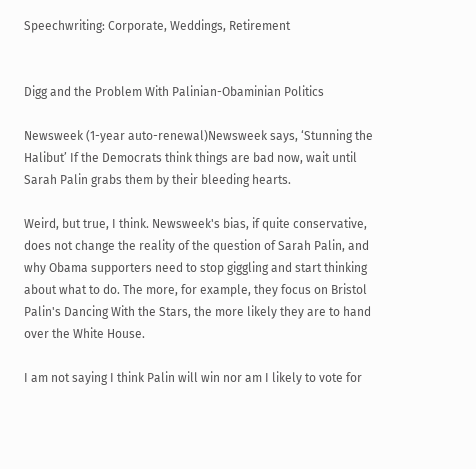Speechwriting: Corporate, Weddings, Retirement


Digg and the Problem With Palinian-Obaminian Politics

Newsweek (1-year auto-renewal)Newsweek says, ‘Stunning the Halibut’ If the Democrats think things are bad now, wait until Sarah Palin grabs them by their bleeding hearts.

Weird, but true, I think. Newsweek's bias, if quite conservative, does not change the reality of the question of Sarah Palin, and why Obama supporters need to stop giggling and start thinking about what to do. The more, for example, they focus on Bristol Palin's Dancing With the Stars, the more likely they are to hand over the White House.

I am not saying I think Palin will win nor am I likely to vote for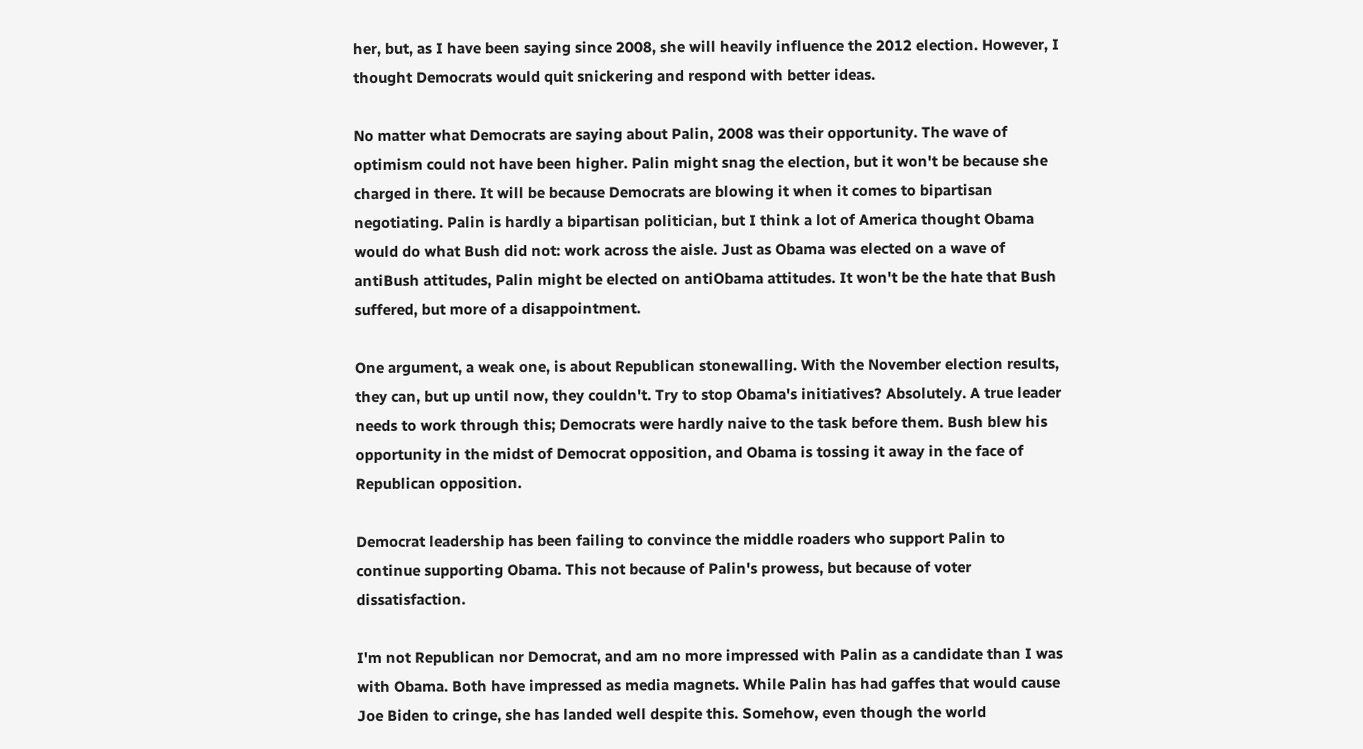her, but, as I have been saying since 2008, she will heavily influence the 2012 election. However, I thought Democrats would quit snickering and respond with better ideas.

No matter what Democrats are saying about Palin, 2008 was their opportunity. The wave of optimism could not have been higher. Palin might snag the election, but it won't be because she charged in there. It will be because Democrats are blowing it when it comes to bipartisan negotiating. Palin is hardly a bipartisan politician, but I think a lot of America thought Obama would do what Bush did not: work across the aisle. Just as Obama was elected on a wave of antiBush attitudes, Palin might be elected on antiObama attitudes. It won't be the hate that Bush suffered, but more of a disappointment.

One argument, a weak one, is about Republican stonewalling. With the November election results, they can, but up until now, they couldn't. Try to stop Obama's initiatives? Absolutely. A true leader needs to work through this; Democrats were hardly naive to the task before them. Bush blew his opportunity in the midst of Democrat opposition, and Obama is tossing it away in the face of Republican opposition.

Democrat leadership has been failing to convince the middle roaders who support Palin to continue supporting Obama. This not because of Palin's prowess, but because of voter dissatisfaction.

I'm not Republican nor Democrat, and am no more impressed with Palin as a candidate than I was with Obama. Both have impressed as media magnets. While Palin has had gaffes that would cause Joe Biden to cringe, she has landed well despite this. Somehow, even though the world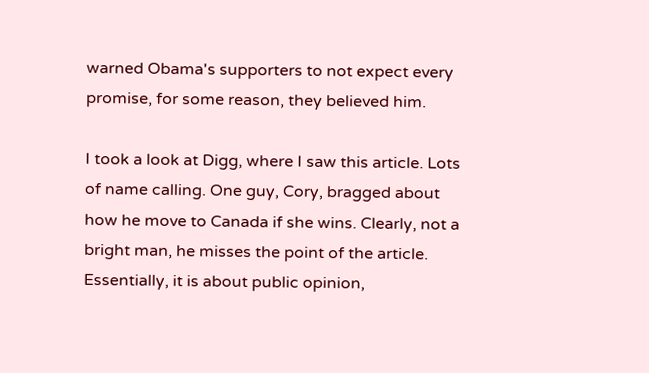warned Obama's supporters to not expect every promise, for some reason, they believed him.

I took a look at Digg, where I saw this article. Lots of name calling. One guy, Cory, bragged about how he move to Canada if she wins. Clearly, not a bright man, he misses the point of the article. Essentially, it is about public opinion,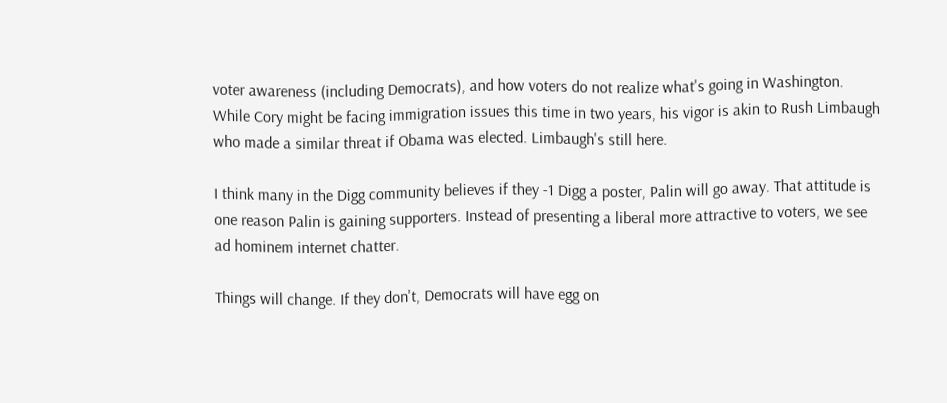voter awareness (including Democrats), and how voters do not realize what's going in Washington. While Cory might be facing immigration issues this time in two years, his vigor is akin to Rush Limbaugh who made a similar threat if Obama was elected. Limbaugh's still here.

I think many in the Digg community believes if they -1 Digg a poster, Palin will go away. That attitude is one reason Palin is gaining supporters. Instead of presenting a liberal more attractive to voters, we see ad hominem internet chatter.

Things will change. If they don't, Democrats will have egg on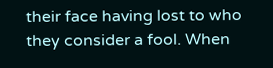their face having lost to who they consider a fool. When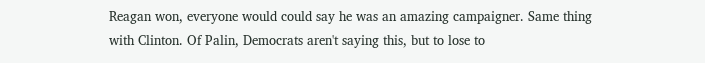Reagan won, everyone would could say he was an amazing campaigner. Same thing with Clinton. Of Palin, Democrats aren't saying this, but to lose to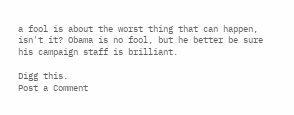a fool is about the worst thing that can happen, isn't it? Obama is no fool, but he better be sure his campaign staff is brilliant.

Digg this.
Post a Comment